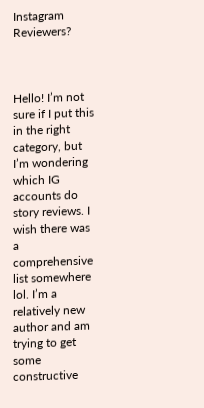Instagram Reviewers?



Hello! I’m not sure if I put this in the right category, but I’m wondering which IG accounts do story reviews. I wish there was a comprehensive list somewhere lol. I’m a relatively new author and am trying to get some constructive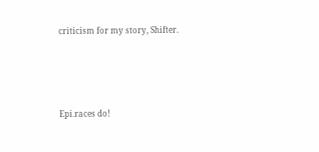criticism for my story, Shifter.




Epi.races do!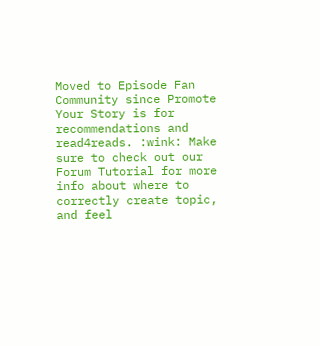Moved to Episode Fan Community since Promote Your Story is for recommendations and read4reads. :wink: Make sure to check out our Forum Tutorial for more info about where to correctly create topic, and feel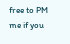free to PM me if you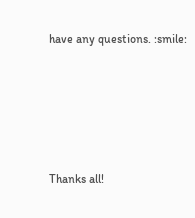have any questions. :smile:






Thanks all!